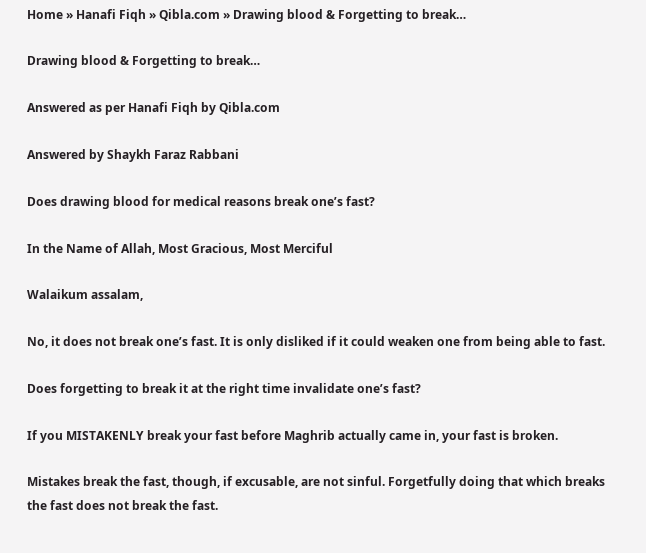Home » Hanafi Fiqh » Qibla.com » Drawing blood & Forgetting to break…

Drawing blood & Forgetting to break…

Answered as per Hanafi Fiqh by Qibla.com

Answered by Shaykh Faraz Rabbani

Does drawing blood for medical reasons break one’s fast?

In the Name of Allah, Most Gracious, Most Merciful

Walaikum assalam,

No, it does not break one’s fast. It is only disliked if it could weaken one from being able to fast.

Does forgetting to break it at the right time invalidate one’s fast?

If you MISTAKENLY break your fast before Maghrib actually came in, your fast is broken.

Mistakes break the fast, though, if excusable, are not sinful. Forgetfully doing that which breaks the fast does not break the fast.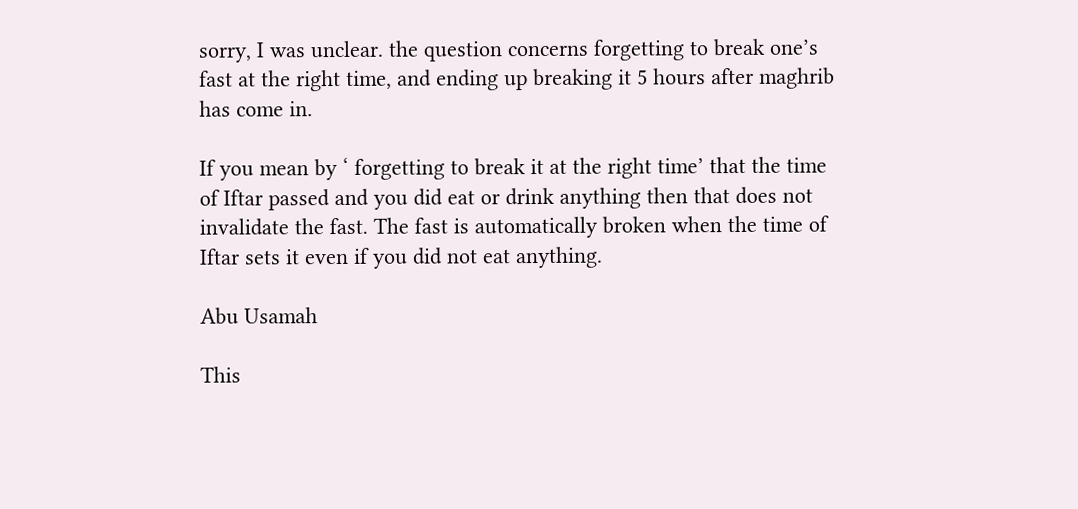sorry, I was unclear. the question concerns forgetting to break one’s fast at the right time, and ending up breaking it 5 hours after maghrib has come in.

If you mean by ‘ forgetting to break it at the right time’ that the time of Iftar passed and you did eat or drink anything then that does not invalidate the fast. The fast is automatically broken when the time of Iftar sets it even if you did not eat anything.

Abu Usamah

This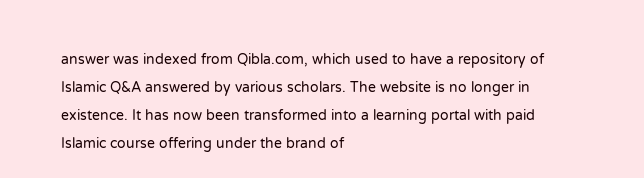answer was indexed from Qibla.com, which used to have a repository of Islamic Q&A answered by various scholars. The website is no longer in existence. It has now been transformed into a learning portal with paid Islamic course offering under the brand of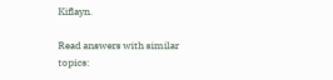Kiflayn.

Read answers with similar topics: